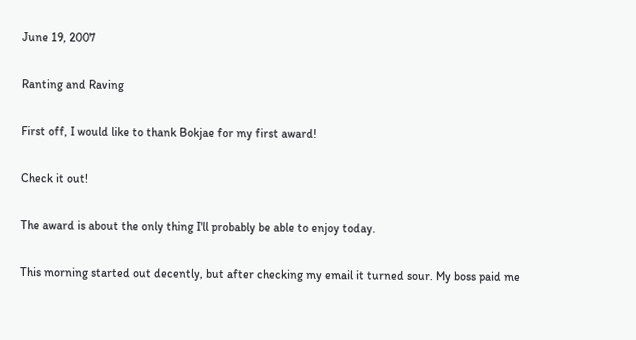June 19, 2007

Ranting and Raving

First off, I would like to thank Bokjae for my first award!

Check it out!

The award is about the only thing I'll probably be able to enjoy today.

This morning started out decently, but after checking my email it turned sour. My boss paid me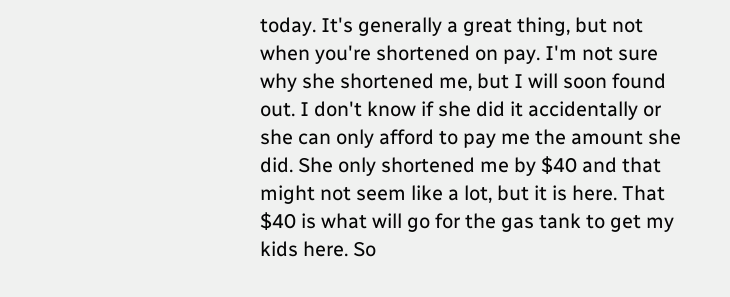today. It's generally a great thing, but not when you're shortened on pay. I'm not sure why she shortened me, but I will soon found out. I don't know if she did it accidentally or she can only afford to pay me the amount she did. She only shortened me by $40 and that might not seem like a lot, but it is here. That $40 is what will go for the gas tank to get my kids here. So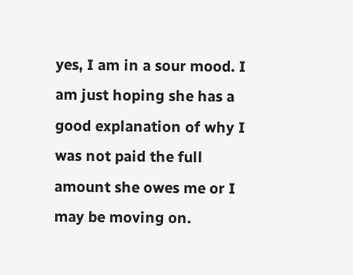yes, I am in a sour mood. I am just hoping she has a good explanation of why I was not paid the full amount she owes me or I may be moving on.